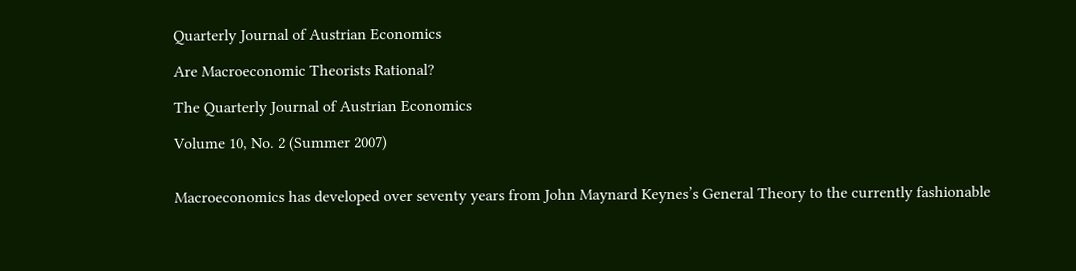Quarterly Journal of Austrian Economics

Are Macroeconomic Theorists Rational?

The Quarterly Journal of Austrian Economics

Volume 10, No. 2 (Summer 2007)


Macroeconomics has developed over seventy years from John Maynard Keynes’s General Theory to the currently fashionable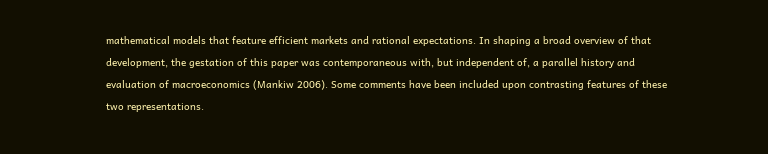mathematical models that feature efficient markets and rational expectations. In shaping a broad overview of that development, the gestation of this paper was contemporaneous with, but independent of, a parallel history and evaluation of macroeconomics (Mankiw 2006). Some comments have been included upon contrasting features of these two representations.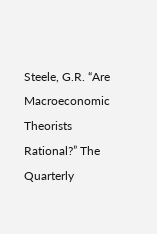Steele, G.R. “Are Macroeconomic Theorists Rational?” The Quarterly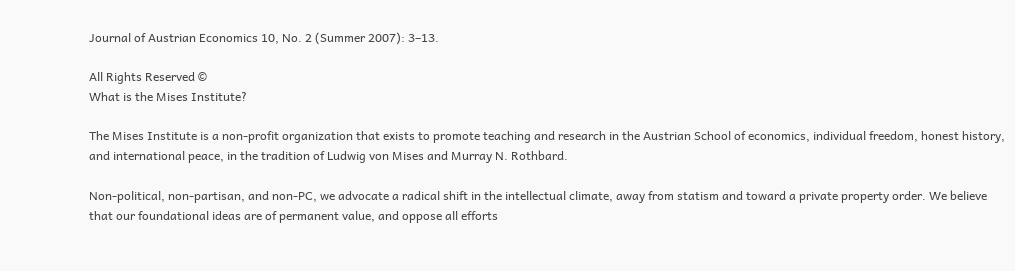Journal of Austrian Economics 10, No. 2 (Summer 2007): 3–13.

All Rights Reserved ©
What is the Mises Institute?

The Mises Institute is a non-profit organization that exists to promote teaching and research in the Austrian School of economics, individual freedom, honest history, and international peace, in the tradition of Ludwig von Mises and Murray N. Rothbard.

Non-political, non-partisan, and non-PC, we advocate a radical shift in the intellectual climate, away from statism and toward a private property order. We believe that our foundational ideas are of permanent value, and oppose all efforts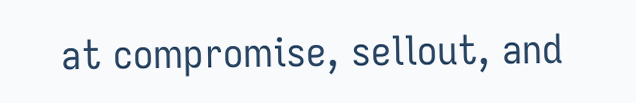at compromise, sellout, and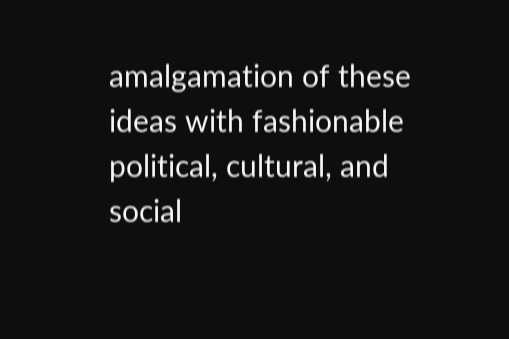amalgamation of these ideas with fashionable political, cultural, and social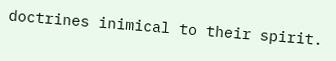doctrines inimical to their spirit.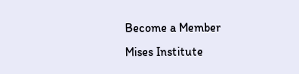Become a Member
Mises Institute